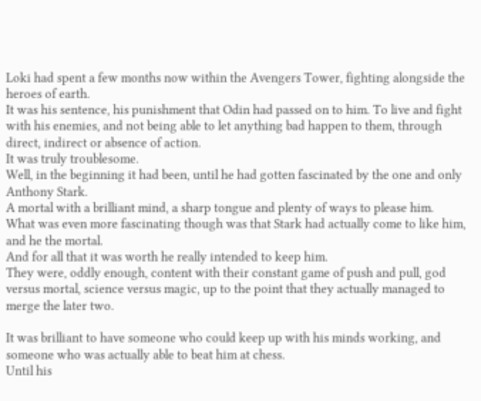Loki had spent a few months now within the Avengers Tower, fighting alongside the heroes of earth.
It was his sentence, his punishment that Odin had passed on to him. To live and fight with his enemies, and not being able to let anything bad happen to them, through direct, indirect or absence of action.
It was truly troublesome.
Well, in the beginning it had been, until he had gotten fascinated by the one and only Anthony Stark.
A mortal with a brilliant mind, a sharp tongue and plenty of ways to please him.
What was even more fascinating though was that Stark had actually come to like him, and he the mortal.
And for all that it was worth he really intended to keep him.
They were, oddly enough, content with their constant game of push and pull, god versus mortal, science versus magic, up to the point that they actually managed to merge the later two.

It was brilliant to have someone who could keep up with his minds working, and someone who was actually able to beat him at chess.
Until his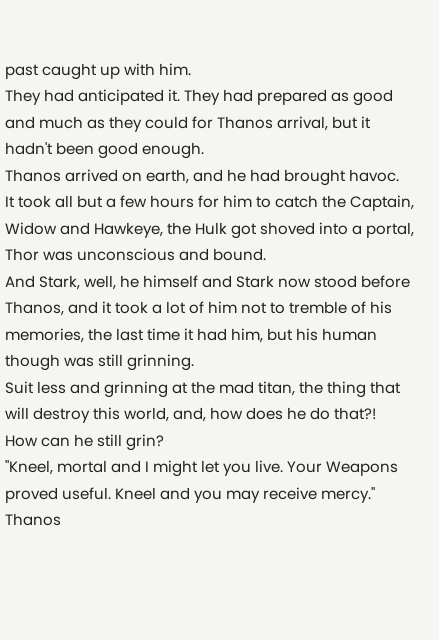past caught up with him.
They had anticipated it. They had prepared as good and much as they could for Thanos arrival, but it hadn't been good enough.
Thanos arrived on earth, and he had brought havoc.
It took all but a few hours for him to catch the Captain, Widow and Hawkeye, the Hulk got shoved into a portal, Thor was unconscious and bound.
And Stark, well, he himself and Stark now stood before Thanos, and it took a lot of him not to tremble of his memories, the last time it had him, but his human though was still grinning.
Suit less and grinning at the mad titan, the thing that will destroy this world, and, how does he do that?!
How can he still grin?
"Kneel, mortal and I might let you live. Your Weapons proved useful. Kneel and you may receive mercy." Thanos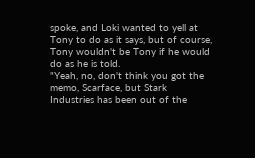spoke, and Loki wanted to yell at Tony to do as it says, but of course, Tony wouldn't be Tony if he would do as he is told.
"Yeah, no, don't think you got the memo, Scarface, but Stark Industries has been out of the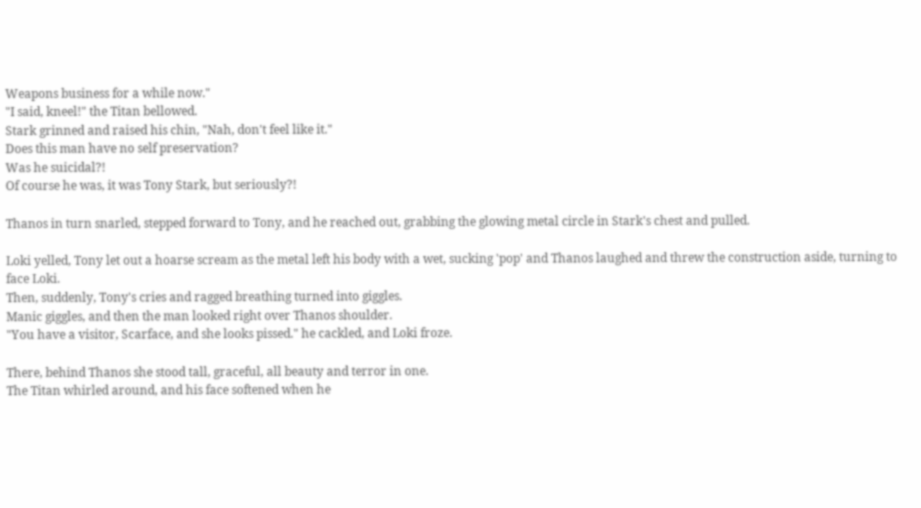Weapons business for a while now."
"I said, kneel!" the Titan bellowed.
Stark grinned and raised his chin, "Nah, don't feel like it."
Does this man have no self preservation?
Was he suicidal?!
Of course he was, it was Tony Stark, but seriously?!

Thanos in turn snarled, stepped forward to Tony, and he reached out, grabbing the glowing metal circle in Stark's chest and pulled.

Loki yelled, Tony let out a hoarse scream as the metal left his body with a wet, sucking 'pop' and Thanos laughed and threw the construction aside, turning to face Loki.
Then, suddenly, Tony's cries and ragged breathing turned into giggles.
Manic giggles, and then the man looked right over Thanos shoulder.
"You have a visitor, Scarface, and she looks pissed." he cackled, and Loki froze.

There, behind Thanos she stood tall, graceful, all beauty and terror in one.
The Titan whirled around, and his face softened when he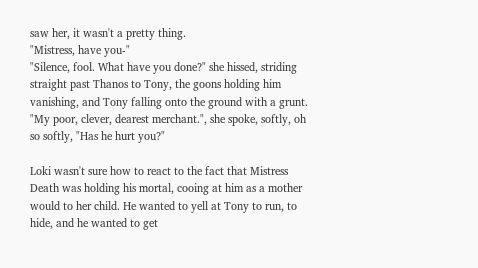saw her, it wasn't a pretty thing.
"Mistress, have you-"
"Silence, fool. What have you done?" she hissed, striding straight past Thanos to Tony, the goons holding him vanishing, and Tony falling onto the ground with a grunt.
"My poor, clever, dearest merchant.", she spoke, softly, oh so softly, "Has he hurt you?"

Loki wasn't sure how to react to the fact that Mistress Death was holding his mortal, cooing at him as a mother would to her child. He wanted to yell at Tony to run, to hide, and he wanted to get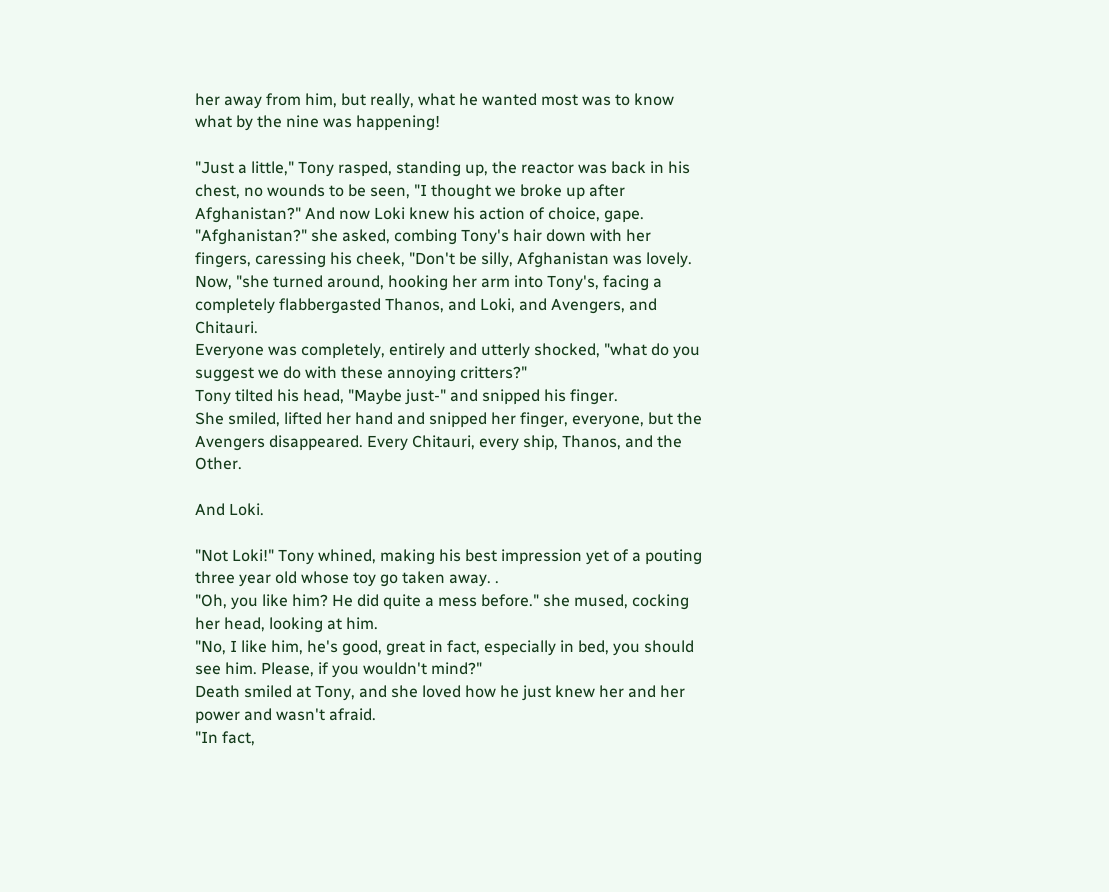her away from him, but really, what he wanted most was to know what by the nine was happening!

"Just a little," Tony rasped, standing up, the reactor was back in his chest, no wounds to be seen, "I thought we broke up after Afghanistan?" And now Loki knew his action of choice, gape.
"Afghanistan?" she asked, combing Tony's hair down with her fingers, caressing his cheek, "Don't be silly, Afghanistan was lovely. Now, "she turned around, hooking her arm into Tony's, facing a completely flabbergasted Thanos, and Loki, and Avengers, and Chitauri.
Everyone was completely, entirely and utterly shocked, "what do you suggest we do with these annoying critters?"
Tony tilted his head, "Maybe just-" and snipped his finger.
She smiled, lifted her hand and snipped her finger, everyone, but the Avengers disappeared. Every Chitauri, every ship, Thanos, and the Other.

And Loki.

"Not Loki!" Tony whined, making his best impression yet of a pouting three year old whose toy go taken away. .
"Oh, you like him? He did quite a mess before." she mused, cocking her head, looking at him.
"No, I like him, he's good, great in fact, especially in bed, you should see him. Please, if you wouldn't mind?"
Death smiled at Tony, and she loved how he just knew her and her power and wasn't afraid.
"In fact,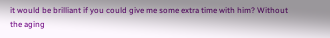it would be brilliant if you could give me some extra time with him? Without the aging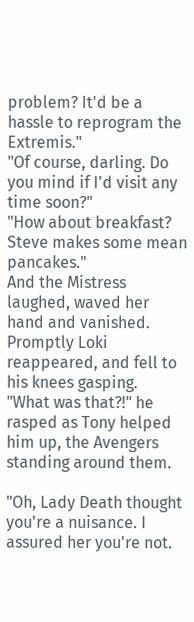problem? It'd be a hassle to reprogram the Extremis."
"Of course, darling. Do you mind if I'd visit any time soon?"
"How about breakfast? Steve makes some mean pancakes."
And the Mistress laughed, waved her hand and vanished.
Promptly Loki reappeared, and fell to his knees gasping.
"What was that?!" he rasped as Tony helped him up, the Avengers standing around them.

"Oh, Lady Death thought you're a nuisance. I assured her you're not.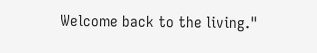Welcome back to the living."